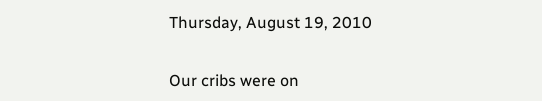Thursday, August 19, 2010


Our cribs were on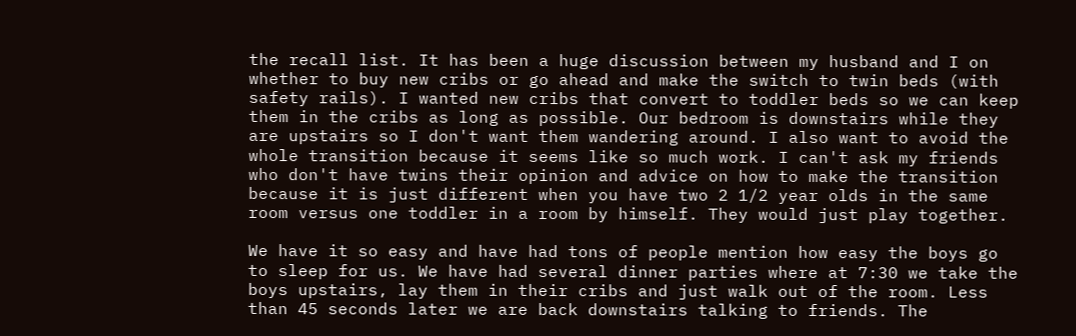the recall list. It has been a huge discussion between my husband and I on whether to buy new cribs or go ahead and make the switch to twin beds (with safety rails). I wanted new cribs that convert to toddler beds so we can keep them in the cribs as long as possible. Our bedroom is downstairs while they are upstairs so I don't want them wandering around. I also want to avoid the whole transition because it seems like so much work. I can't ask my friends who don't have twins their opinion and advice on how to make the transition because it is just different when you have two 2 1/2 year olds in the same room versus one toddler in a room by himself. They would just play together.

We have it so easy and have had tons of people mention how easy the boys go to sleep for us. We have had several dinner parties where at 7:30 we take the boys upstairs, lay them in their cribs and just walk out of the room. Less than 45 seconds later we are back downstairs talking to friends. The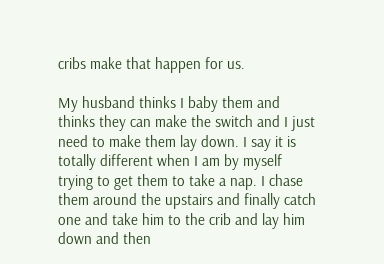cribs make that happen for us.

My husband thinks I baby them and thinks they can make the switch and I just need to make them lay down. I say it is totally different when I am by myself trying to get them to take a nap. I chase them around the upstairs and finally catch one and take him to the crib and lay him down and then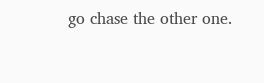go chase the other one.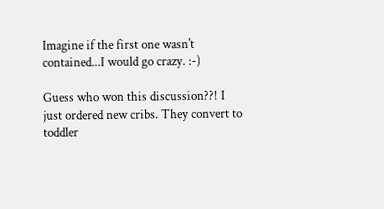Imagine if the first one wasn't contained...I would go crazy. :-)

Guess who won this discussion??! I just ordered new cribs. They convert to toddler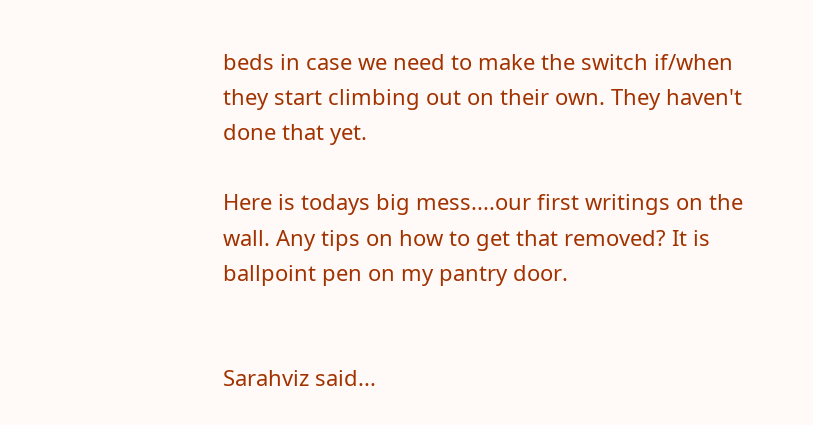beds in case we need to make the switch if/when they start climbing out on their own. They haven't done that yet.

Here is todays big mess....our first writings on the wall. Any tips on how to get that removed? It is ballpoint pen on my pantry door.


Sarahviz said...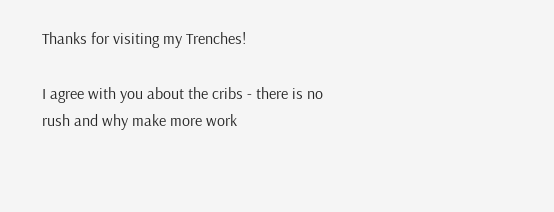Thanks for visiting my Trenches!

I agree with you about the cribs - there is no rush and why make more work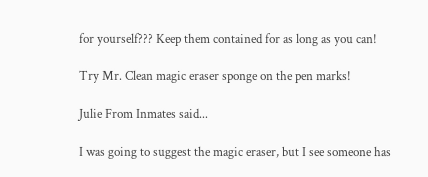for yourself??? Keep them contained for as long as you can!

Try Mr. Clean magic eraser sponge on the pen marks!

Julie From Inmates said...

I was going to suggest the magic eraser, but I see someone has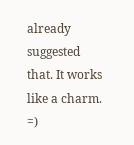already suggested that. It works like a charm. =)